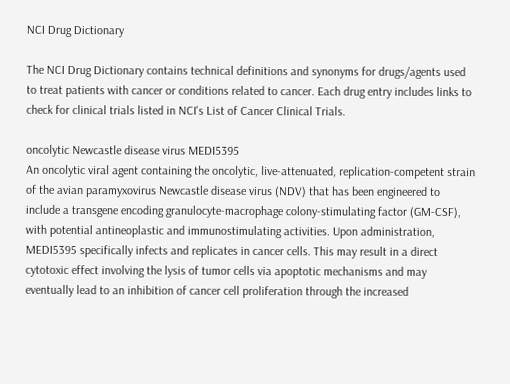NCI Drug Dictionary

The NCI Drug Dictionary contains technical definitions and synonyms for drugs/agents used to treat patients with cancer or conditions related to cancer. Each drug entry includes links to check for clinical trials listed in NCI's List of Cancer Clinical Trials.

oncolytic Newcastle disease virus MEDI5395
An oncolytic viral agent containing the oncolytic, live-attenuated, replication-competent strain of the avian paramyxovirus Newcastle disease virus (NDV) that has been engineered to include a transgene encoding granulocyte-macrophage colony-stimulating factor (GM-CSF), with potential antineoplastic and immunostimulating activities. Upon administration, MEDI5395 specifically infects and replicates in cancer cells. This may result in a direct cytotoxic effect involving the lysis of tumor cells via apoptotic mechanisms and may eventually lead to an inhibition of cancer cell proliferation through the increased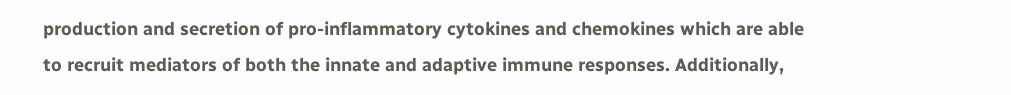production and secretion of pro-inflammatory cytokines and chemokines which are able to recruit mediators of both the innate and adaptive immune responses. Additionally,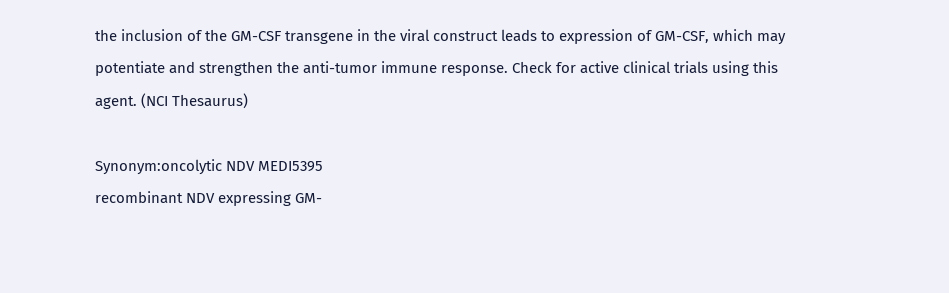the inclusion of the GM-CSF transgene in the viral construct leads to expression of GM-CSF, which may potentiate and strengthen the anti-tumor immune response. Check for active clinical trials using this agent. (NCI Thesaurus)

Synonym:oncolytic NDV MEDI5395
recombinant NDV expressing GM-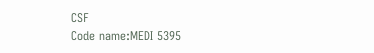CSF
Code name:MEDI 5395